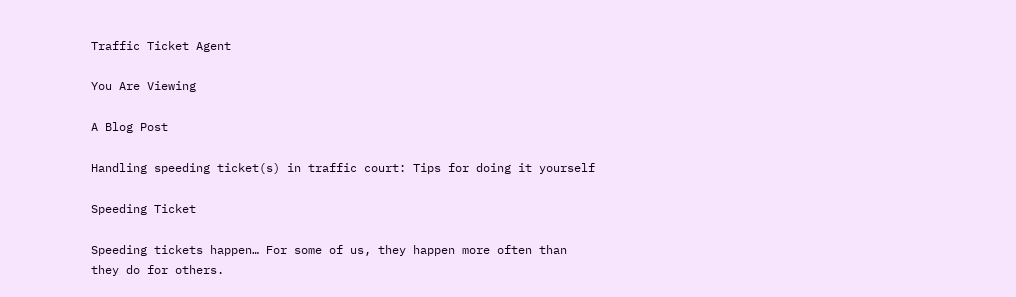Traffic Ticket Agent

You Are Viewing

A Blog Post

Handling speeding ticket(s) in traffic court: Tips for doing it yourself

Speeding Ticket

Speeding tickets happen… For some of us, they happen more often than they do for others.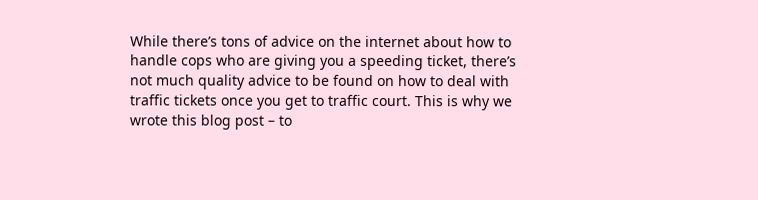While there’s tons of advice on the internet about how to handle cops who are giving you a speeding ticket, there’s not much quality advice to be found on how to deal with traffic tickets once you get to traffic court. This is why we wrote this blog post – to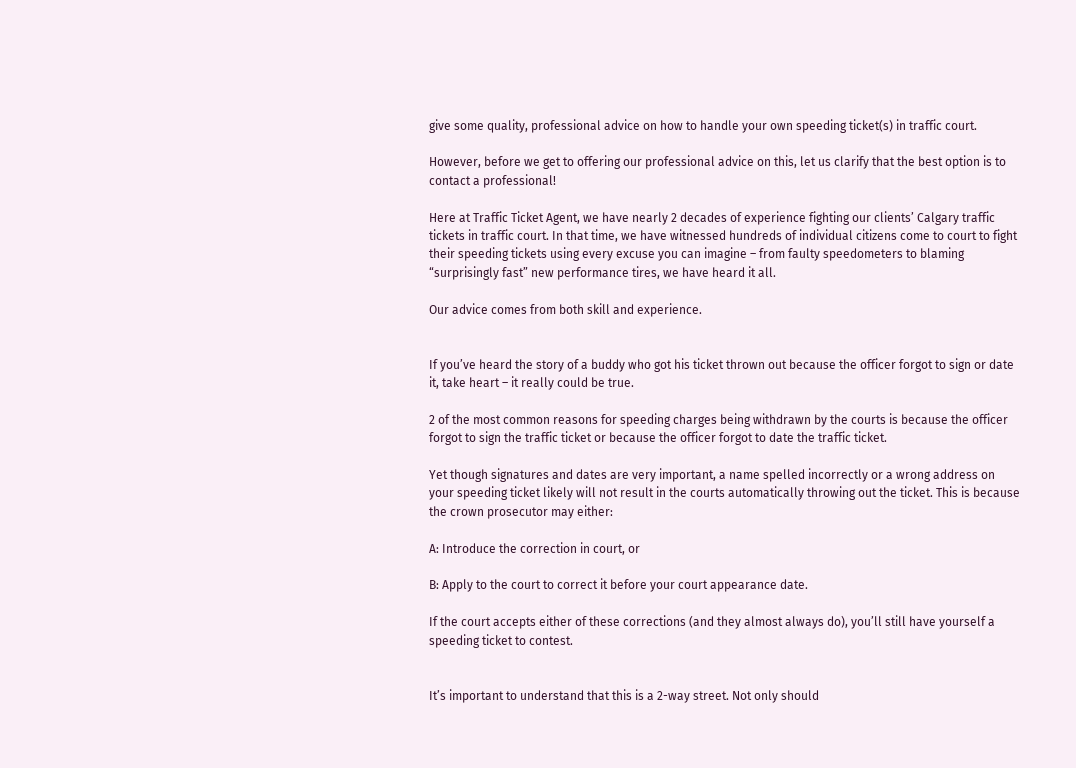give some quality, professional advice on how to handle your own speeding ticket(s) in traffic court.

However, before we get to offering our professional advice on this, let us clarify that the best option is to contact a professional!

Here at Traffic Ticket Agent, we have nearly 2 decades of experience fighting our clients’ Calgary traffic tickets in traffic court. In that time, we have witnessed hundreds of individual citizens come to court to fight their speeding tickets using every excuse you can imagine – from faulty speedometers to blaming “surprisingly fast” new performance tires, we have heard it all.

Our advice comes from both skill and experience.


If you’ve heard the story of a buddy who got his ticket thrown out because the officer forgot to sign or date it, take heart – it really could be true.

2 of the most common reasons for speeding charges being withdrawn by the courts is because the officer forgot to sign the traffic ticket or because the officer forgot to date the traffic ticket.

Yet though signatures and dates are very important, a name spelled incorrectly or a wrong address on your speeding ticket likely will not result in the courts automatically throwing out the ticket. This is because the crown prosecutor may either:

A: Introduce the correction in court, or

B: Apply to the court to correct it before your court appearance date.

If the court accepts either of these corrections (and they almost always do), you’ll still have yourself a speeding ticket to contest.


It’s important to understand that this is a 2-way street. Not only should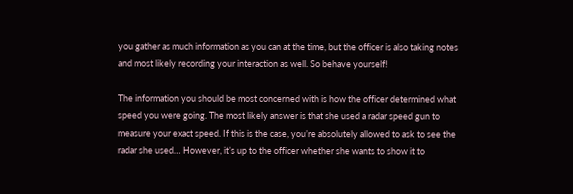you gather as much information as you can at the time, but the officer is also taking notes and most likely recording your interaction as well. So behave yourself!

The information you should be most concerned with is how the officer determined what speed you were going. The most likely answer is that she used a radar speed gun to measure your exact speed. If this is the case, you’re absolutely allowed to ask to see the radar she used… However, it’s up to the officer whether she wants to show it to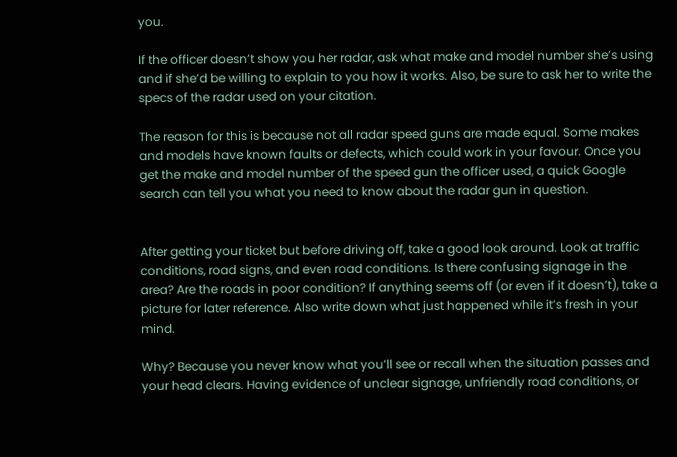you.

If the officer doesn’t show you her radar, ask what make and model number she’s using and if she’d be willing to explain to you how it works. Also, be sure to ask her to write the specs of the radar used on your citation.

The reason for this is because not all radar speed guns are made equal. Some makes and models have known faults or defects, which could work in your favour. Once you get the make and model number of the speed gun the officer used, a quick Google search can tell you what you need to know about the radar gun in question.


After getting your ticket but before driving off, take a good look around. Look at traffic conditions, road signs, and even road conditions. Is there confusing signage in the area? Are the roads in poor condition? If anything seems off (or even if it doesn’t), take a picture for later reference. Also write down what just happened while it’s fresh in your mind.

Why? Because you never know what you’ll see or recall when the situation passes and your head clears. Having evidence of unclear signage, unfriendly road conditions, or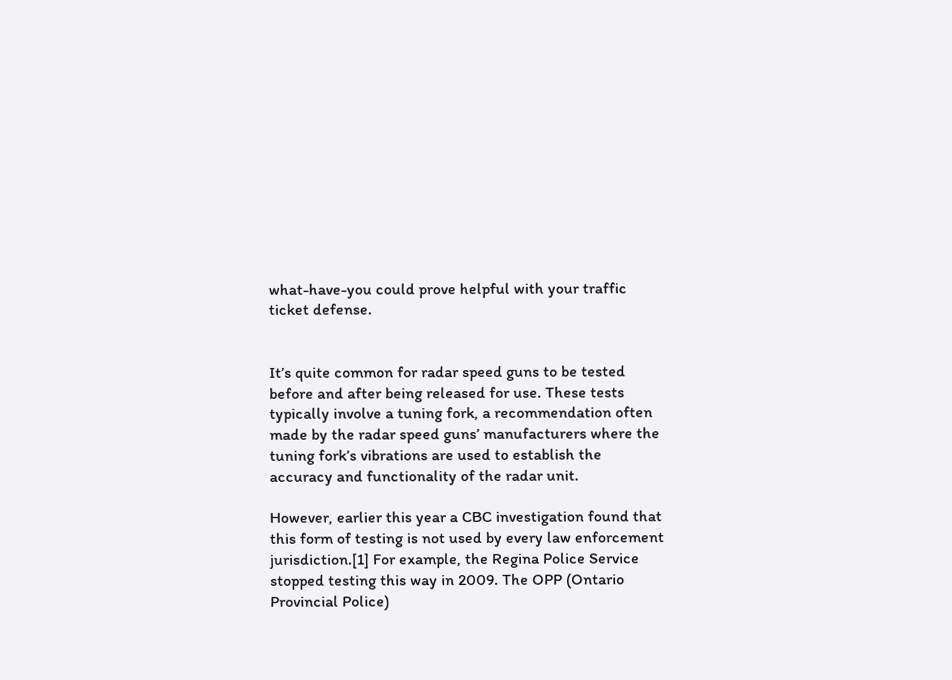what-have-you could prove helpful with your traffic ticket defense.


It’s quite common for radar speed guns to be tested before and after being released for use. These tests typically involve a tuning fork, a recommendation often made by the radar speed guns’ manufacturers where the tuning fork’s vibrations are used to establish the accuracy and functionality of the radar unit.

However, earlier this year a CBC investigation found that this form of testing is not used by every law enforcement jurisdiction.[1] For example, the Regina Police Service stopped testing this way in 2009. The OPP (Ontario Provincial Police)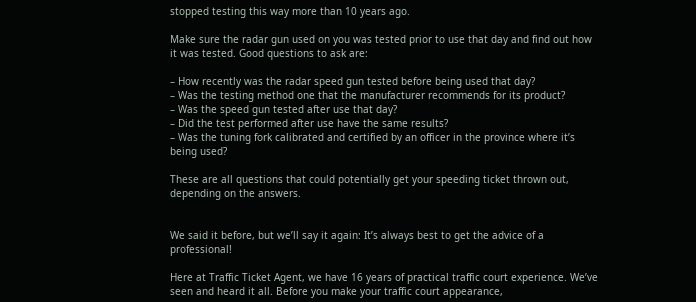stopped testing this way more than 10 years ago.

Make sure the radar gun used on you was tested prior to use that day and find out how it was tested. Good questions to ask are:

– How recently was the radar speed gun tested before being used that day?
– Was the testing method one that the manufacturer recommends for its product?
– Was the speed gun tested after use that day?
– Did the test performed after use have the same results?
– Was the tuning fork calibrated and certified by an officer in the province where it’s being used?

These are all questions that could potentially get your speeding ticket thrown out, depending on the answers.


We said it before, but we’ll say it again: It’s always best to get the advice of a professional!

Here at Traffic Ticket Agent, we have 16 years of practical traffic court experience. We’ve seen and heard it all. Before you make your traffic court appearance,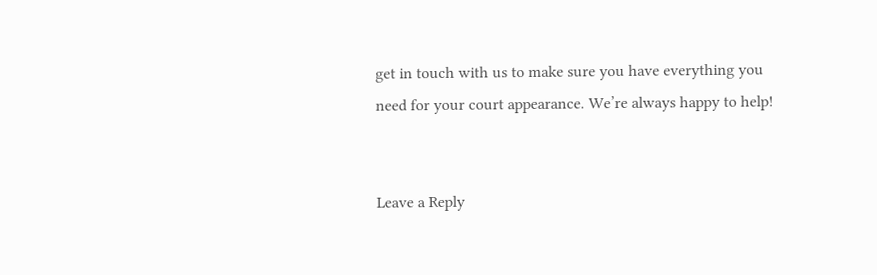get in touch with us to make sure you have everything you need for your court appearance. We’re always happy to help!


Leave a Reply